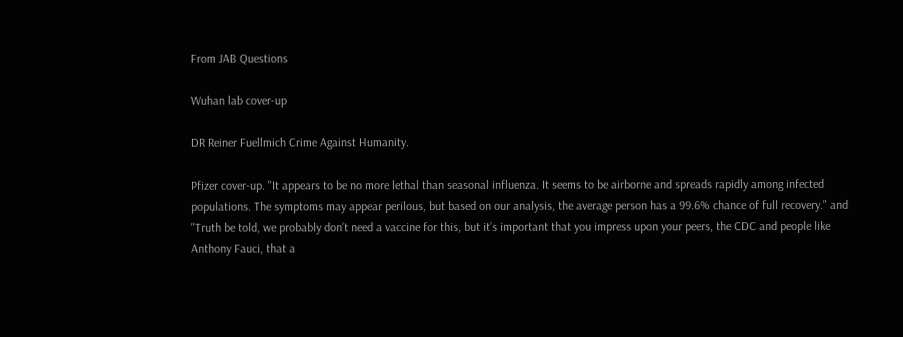From JAB Questions

Wuhan lab cover-up

DR Reiner Fuellmich Crime Against Humanity.

Pfizer cover-up. "It appears to be no more lethal than seasonal influenza. It seems to be airborne and spreads rapidly among infected populations. The symptoms may appear perilous, but based on our analysis, the average person has a 99.6% chance of full recovery." and "Truth be told, we probably don’t need a vaccine for this, but it’s important that you impress upon your peers, the CDC and people like Anthony Fauci, that a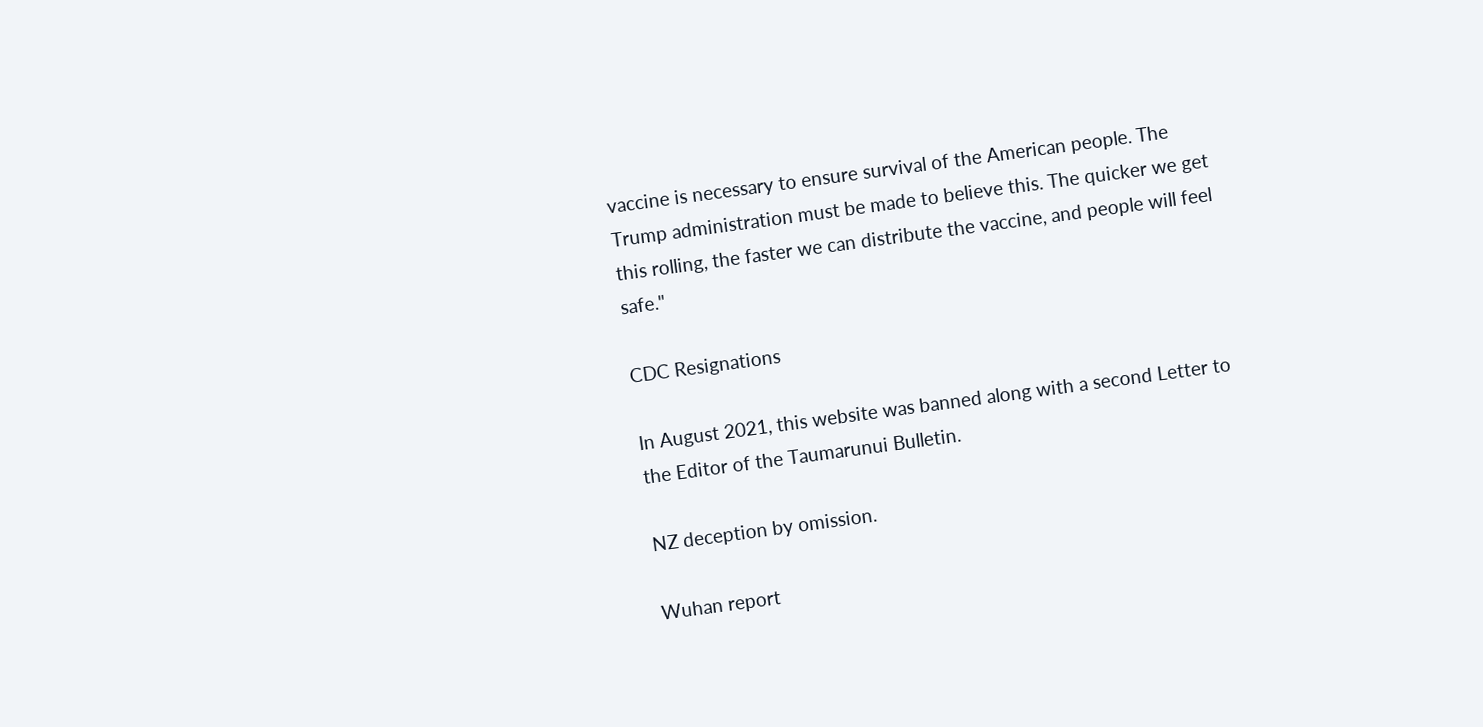vaccine is necessary to ensure survival of the American people. The Trump administration must be made to believe this. The quicker we get this rolling, the faster we can distribute the vaccine, and people will feel safe."

CDC Resignations

In August 2021, this website was banned along with a second Letter to the Editor of the Taumarunui Bulletin.

NZ deception by omission.

Wuhan report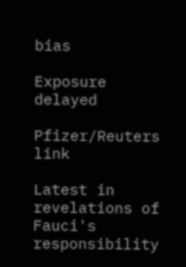bias

Exposure delayed

Pfizer/Reuters link

Latest in revelations of Fauci's responsibility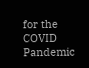for the COVID Pandemic